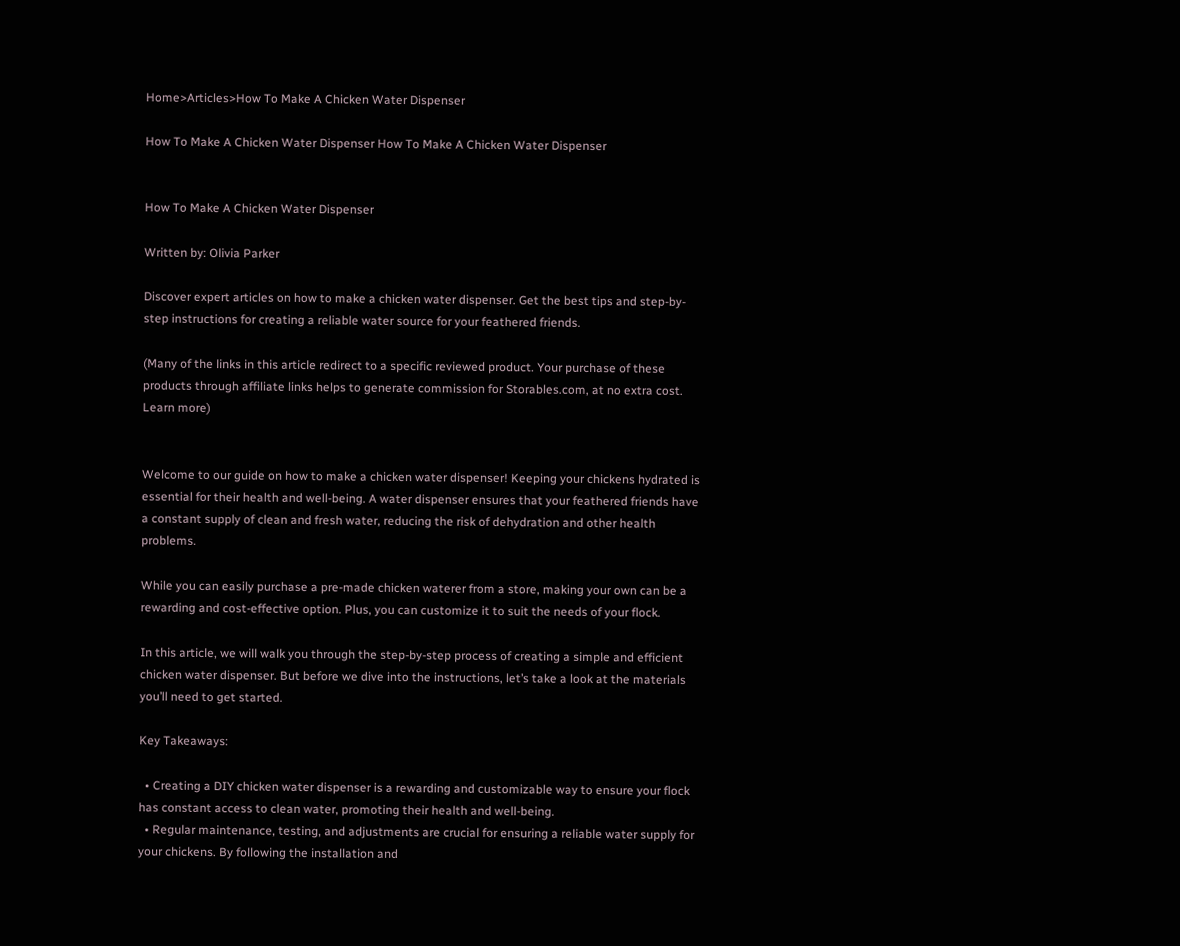Home>Articles>How To Make A Chicken Water Dispenser

How To Make A Chicken Water Dispenser How To Make A Chicken Water Dispenser


How To Make A Chicken Water Dispenser

Written by: Olivia Parker

Discover expert articles on how to make a chicken water dispenser. Get the best tips and step-by-step instructions for creating a reliable water source for your feathered friends.

(Many of the links in this article redirect to a specific reviewed product. Your purchase of these products through affiliate links helps to generate commission for Storables.com, at no extra cost. Learn more)


Welcome to our guide on how to make a chicken water dispenser! Keeping your chickens hydrated is essential for their health and well-being. A water dispenser ensures that your feathered friends have a constant supply of clean and fresh water, reducing the risk of dehydration and other health problems.

While you can easily purchase a pre-made chicken waterer from a store, making your own can be a rewarding and cost-effective option. Plus, you can customize it to suit the needs of your flock.

In this article, we will walk you through the step-by-step process of creating a simple and efficient chicken water dispenser. But before we dive into the instructions, let’s take a look at the materials you’ll need to get started.

Key Takeaways:

  • Creating a DIY chicken water dispenser is a rewarding and customizable way to ensure your flock has constant access to clean water, promoting their health and well-being.
  • Regular maintenance, testing, and adjustments are crucial for ensuring a reliable water supply for your chickens. By following the installation and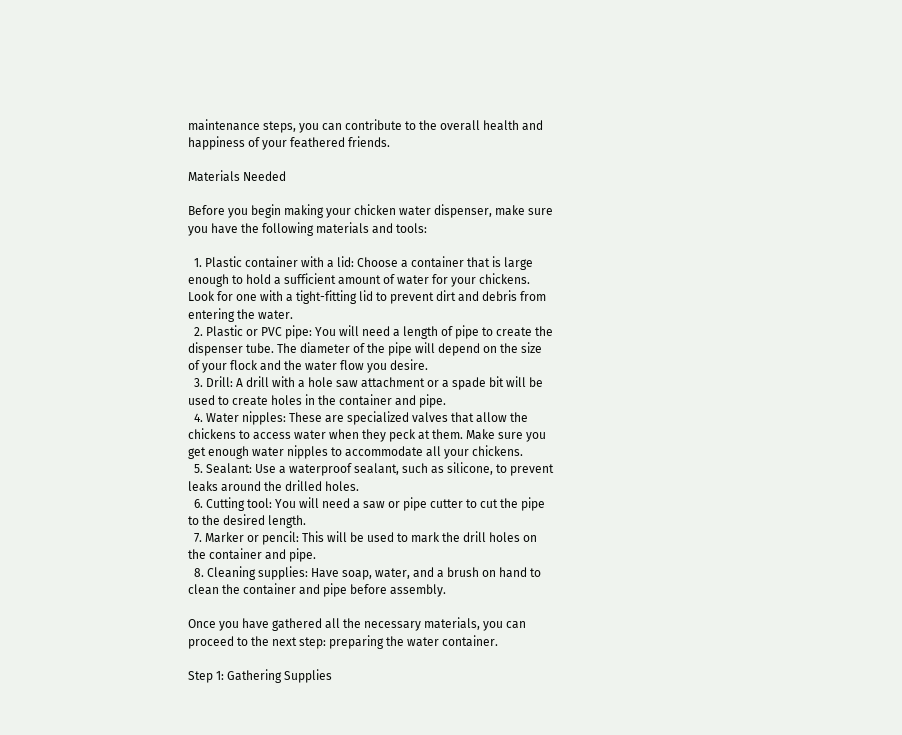maintenance steps, you can contribute to the overall health and happiness of your feathered friends.

Materials Needed

Before you begin making your chicken water dispenser, make sure you have the following materials and tools:

  1. Plastic container with a lid: Choose a container that is large enough to hold a sufficient amount of water for your chickens. Look for one with a tight-fitting lid to prevent dirt and debris from entering the water.
  2. Plastic or PVC pipe: You will need a length of pipe to create the dispenser tube. The diameter of the pipe will depend on the size of your flock and the water flow you desire.
  3. Drill: A drill with a hole saw attachment or a spade bit will be used to create holes in the container and pipe.
  4. Water nipples: These are specialized valves that allow the chickens to access water when they peck at them. Make sure you get enough water nipples to accommodate all your chickens.
  5. Sealant: Use a waterproof sealant, such as silicone, to prevent leaks around the drilled holes.
  6. Cutting tool: You will need a saw or pipe cutter to cut the pipe to the desired length.
  7. Marker or pencil: This will be used to mark the drill holes on the container and pipe.
  8. Cleaning supplies: Have soap, water, and a brush on hand to clean the container and pipe before assembly.

Once you have gathered all the necessary materials, you can proceed to the next step: preparing the water container.

Step 1: Gathering Supplies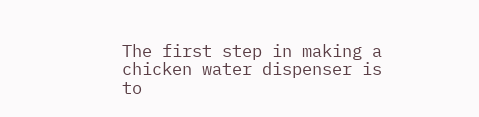The first step in making a chicken water dispenser is to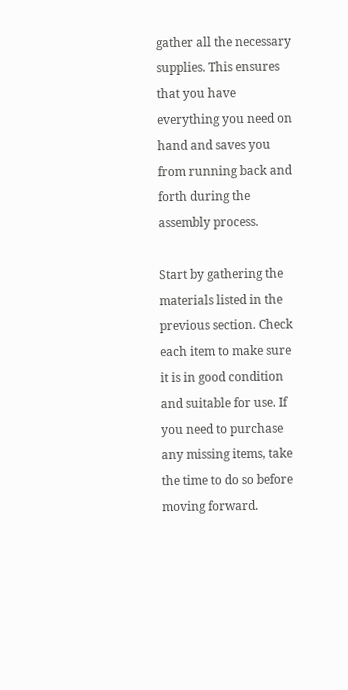gather all the necessary supplies. This ensures that you have everything you need on hand and saves you from running back and forth during the assembly process.

Start by gathering the materials listed in the previous section. Check each item to make sure it is in good condition and suitable for use. If you need to purchase any missing items, take the time to do so before moving forward.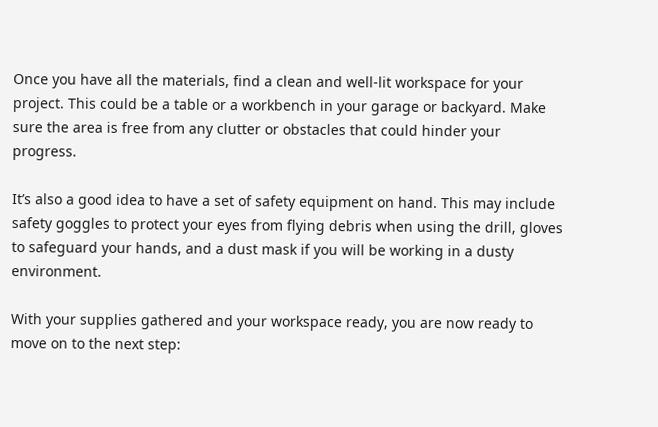Once you have all the materials, find a clean and well-lit workspace for your project. This could be a table or a workbench in your garage or backyard. Make sure the area is free from any clutter or obstacles that could hinder your progress.

It’s also a good idea to have a set of safety equipment on hand. This may include safety goggles to protect your eyes from flying debris when using the drill, gloves to safeguard your hands, and a dust mask if you will be working in a dusty environment.

With your supplies gathered and your workspace ready, you are now ready to move on to the next step: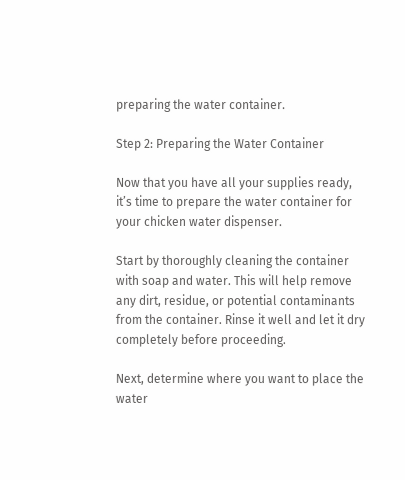preparing the water container.

Step 2: Preparing the Water Container

Now that you have all your supplies ready, it’s time to prepare the water container for your chicken water dispenser.

Start by thoroughly cleaning the container with soap and water. This will help remove any dirt, residue, or potential contaminants from the container. Rinse it well and let it dry completely before proceeding.

Next, determine where you want to place the water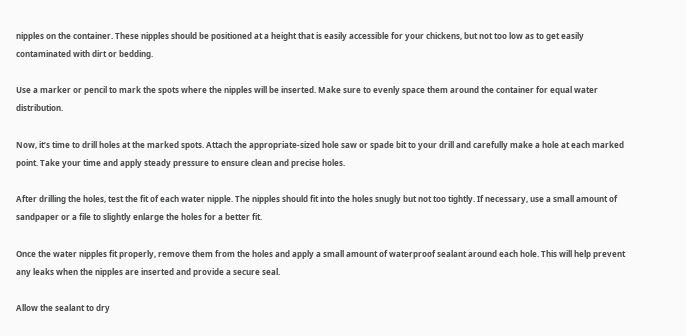nipples on the container. These nipples should be positioned at a height that is easily accessible for your chickens, but not too low as to get easily contaminated with dirt or bedding.

Use a marker or pencil to mark the spots where the nipples will be inserted. Make sure to evenly space them around the container for equal water distribution.

Now, it’s time to drill holes at the marked spots. Attach the appropriate-sized hole saw or spade bit to your drill and carefully make a hole at each marked point. Take your time and apply steady pressure to ensure clean and precise holes.

After drilling the holes, test the fit of each water nipple. The nipples should fit into the holes snugly but not too tightly. If necessary, use a small amount of sandpaper or a file to slightly enlarge the holes for a better fit.

Once the water nipples fit properly, remove them from the holes and apply a small amount of waterproof sealant around each hole. This will help prevent any leaks when the nipples are inserted and provide a secure seal.

Allow the sealant to dry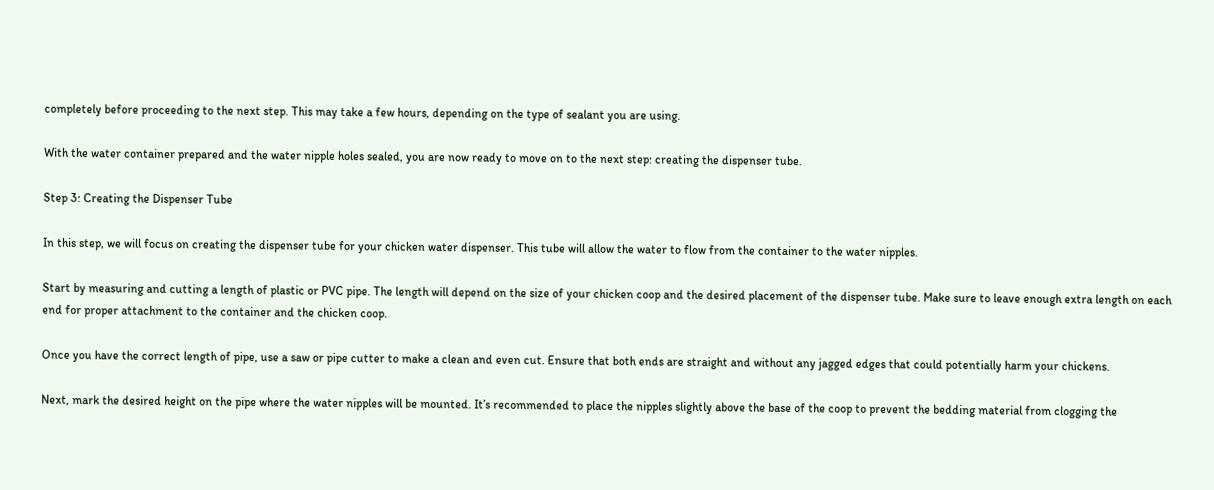completely before proceeding to the next step. This may take a few hours, depending on the type of sealant you are using.

With the water container prepared and the water nipple holes sealed, you are now ready to move on to the next step: creating the dispenser tube.

Step 3: Creating the Dispenser Tube

In this step, we will focus on creating the dispenser tube for your chicken water dispenser. This tube will allow the water to flow from the container to the water nipples.

Start by measuring and cutting a length of plastic or PVC pipe. The length will depend on the size of your chicken coop and the desired placement of the dispenser tube. Make sure to leave enough extra length on each end for proper attachment to the container and the chicken coop.

Once you have the correct length of pipe, use a saw or pipe cutter to make a clean and even cut. Ensure that both ends are straight and without any jagged edges that could potentially harm your chickens.

Next, mark the desired height on the pipe where the water nipples will be mounted. It’s recommended to place the nipples slightly above the base of the coop to prevent the bedding material from clogging the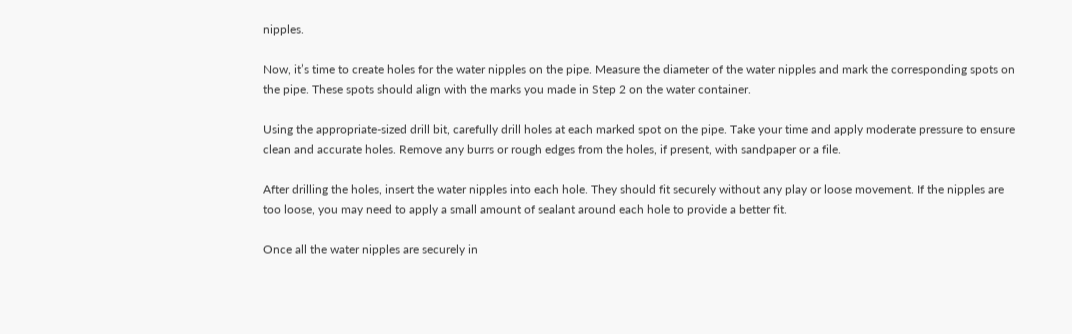nipples.

Now, it’s time to create holes for the water nipples on the pipe. Measure the diameter of the water nipples and mark the corresponding spots on the pipe. These spots should align with the marks you made in Step 2 on the water container.

Using the appropriate-sized drill bit, carefully drill holes at each marked spot on the pipe. Take your time and apply moderate pressure to ensure clean and accurate holes. Remove any burrs or rough edges from the holes, if present, with sandpaper or a file.

After drilling the holes, insert the water nipples into each hole. They should fit securely without any play or loose movement. If the nipples are too loose, you may need to apply a small amount of sealant around each hole to provide a better fit.

Once all the water nipples are securely in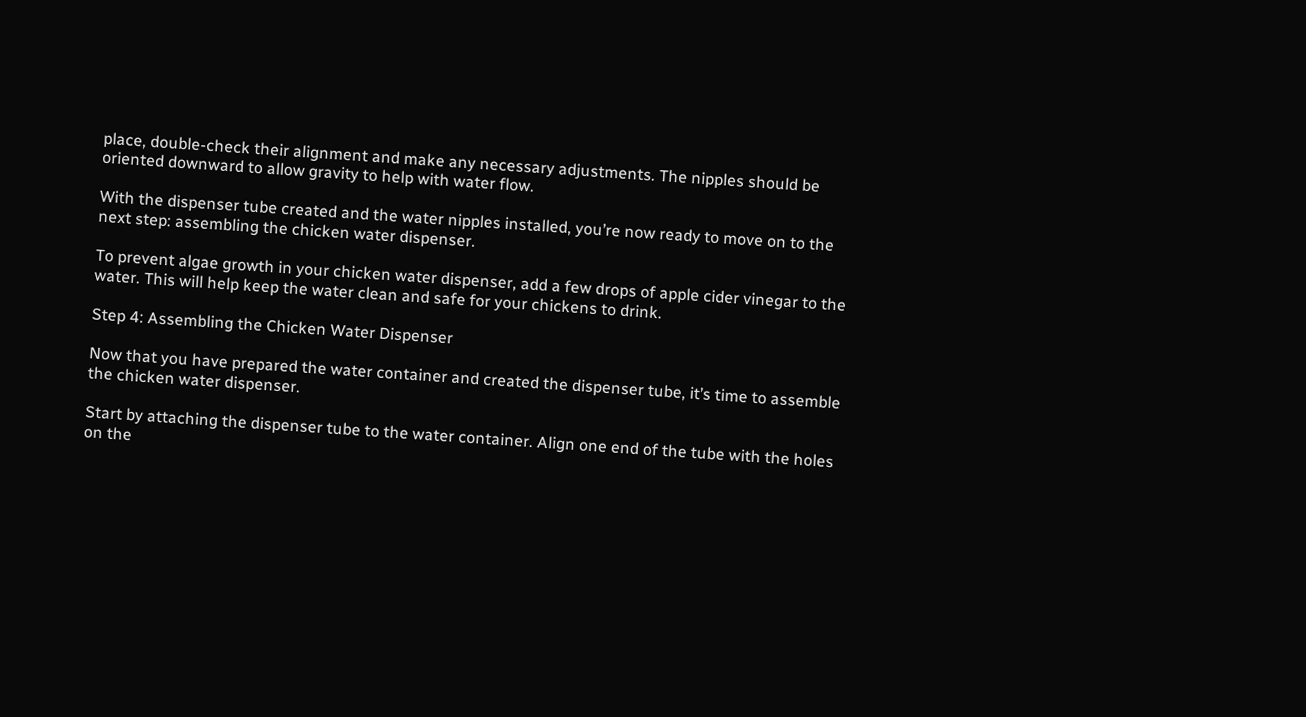place, double-check their alignment and make any necessary adjustments. The nipples should be oriented downward to allow gravity to help with water flow.

With the dispenser tube created and the water nipples installed, you’re now ready to move on to the next step: assembling the chicken water dispenser.

To prevent algae growth in your chicken water dispenser, add a few drops of apple cider vinegar to the water. This will help keep the water clean and safe for your chickens to drink.

Step 4: Assembling the Chicken Water Dispenser

Now that you have prepared the water container and created the dispenser tube, it’s time to assemble the chicken water dispenser.

Start by attaching the dispenser tube to the water container. Align one end of the tube with the holes on the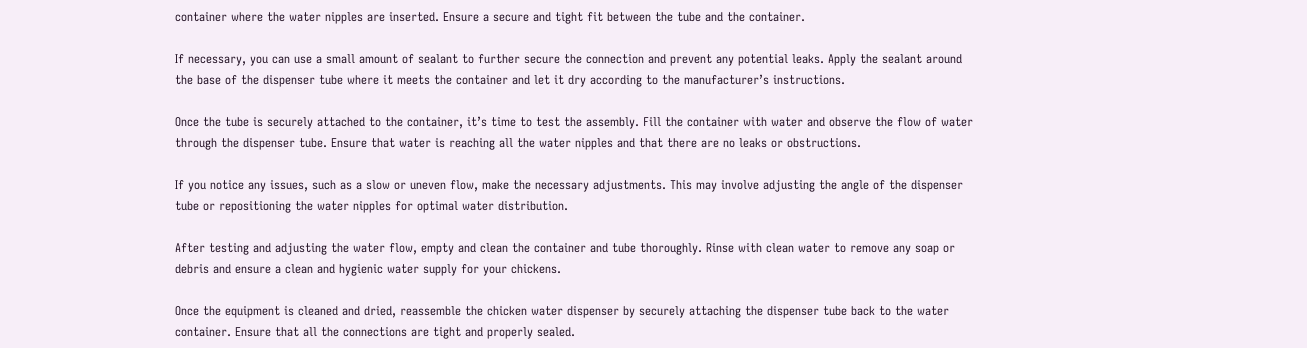container where the water nipples are inserted. Ensure a secure and tight fit between the tube and the container.

If necessary, you can use a small amount of sealant to further secure the connection and prevent any potential leaks. Apply the sealant around the base of the dispenser tube where it meets the container and let it dry according to the manufacturer’s instructions.

Once the tube is securely attached to the container, it’s time to test the assembly. Fill the container with water and observe the flow of water through the dispenser tube. Ensure that water is reaching all the water nipples and that there are no leaks or obstructions.

If you notice any issues, such as a slow or uneven flow, make the necessary adjustments. This may involve adjusting the angle of the dispenser tube or repositioning the water nipples for optimal water distribution.

After testing and adjusting the water flow, empty and clean the container and tube thoroughly. Rinse with clean water to remove any soap or debris and ensure a clean and hygienic water supply for your chickens.

Once the equipment is cleaned and dried, reassemble the chicken water dispenser by securely attaching the dispenser tube back to the water container. Ensure that all the connections are tight and properly sealed.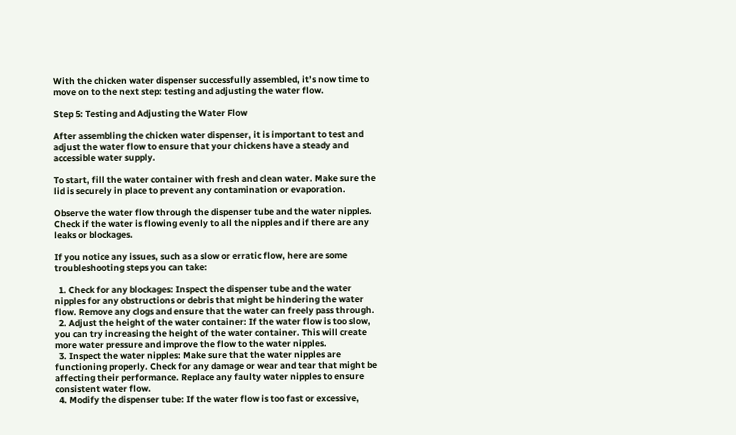With the chicken water dispenser successfully assembled, it’s now time to move on to the next step: testing and adjusting the water flow.

Step 5: Testing and Adjusting the Water Flow

After assembling the chicken water dispenser, it is important to test and adjust the water flow to ensure that your chickens have a steady and accessible water supply.

To start, fill the water container with fresh and clean water. Make sure the lid is securely in place to prevent any contamination or evaporation.

Observe the water flow through the dispenser tube and the water nipples. Check if the water is flowing evenly to all the nipples and if there are any leaks or blockages.

If you notice any issues, such as a slow or erratic flow, here are some troubleshooting steps you can take:

  1. Check for any blockages: Inspect the dispenser tube and the water nipples for any obstructions or debris that might be hindering the water flow. Remove any clogs and ensure that the water can freely pass through.
  2. Adjust the height of the water container: If the water flow is too slow, you can try increasing the height of the water container. This will create more water pressure and improve the flow to the water nipples.
  3. Inspect the water nipples: Make sure that the water nipples are functioning properly. Check for any damage or wear and tear that might be affecting their performance. Replace any faulty water nipples to ensure consistent water flow.
  4. Modify the dispenser tube: If the water flow is too fast or excessive,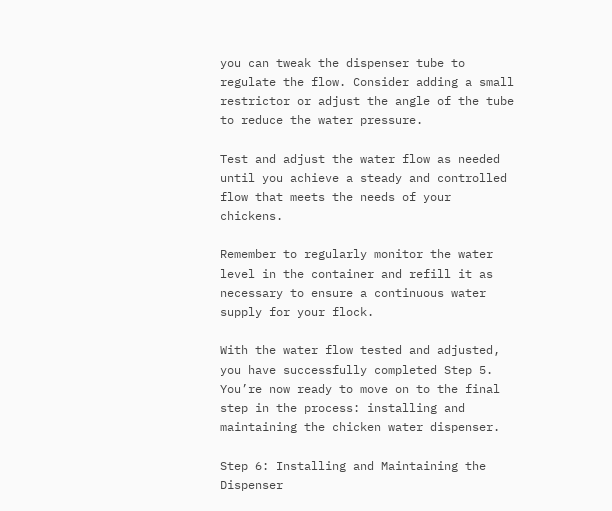you can tweak the dispenser tube to regulate the flow. Consider adding a small restrictor or adjust the angle of the tube to reduce the water pressure.

Test and adjust the water flow as needed until you achieve a steady and controlled flow that meets the needs of your chickens.

Remember to regularly monitor the water level in the container and refill it as necessary to ensure a continuous water supply for your flock.

With the water flow tested and adjusted, you have successfully completed Step 5. You’re now ready to move on to the final step in the process: installing and maintaining the chicken water dispenser.

Step 6: Installing and Maintaining the Dispenser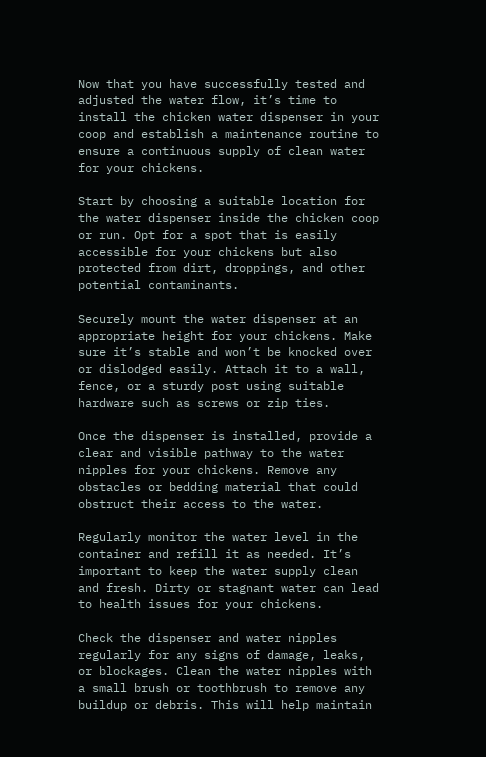Now that you have successfully tested and adjusted the water flow, it’s time to install the chicken water dispenser in your coop and establish a maintenance routine to ensure a continuous supply of clean water for your chickens.

Start by choosing a suitable location for the water dispenser inside the chicken coop or run. Opt for a spot that is easily accessible for your chickens but also protected from dirt, droppings, and other potential contaminants.

Securely mount the water dispenser at an appropriate height for your chickens. Make sure it’s stable and won’t be knocked over or dislodged easily. Attach it to a wall, fence, or a sturdy post using suitable hardware such as screws or zip ties.

Once the dispenser is installed, provide a clear and visible pathway to the water nipples for your chickens. Remove any obstacles or bedding material that could obstruct their access to the water.

Regularly monitor the water level in the container and refill it as needed. It’s important to keep the water supply clean and fresh. Dirty or stagnant water can lead to health issues for your chickens.

Check the dispenser and water nipples regularly for any signs of damage, leaks, or blockages. Clean the water nipples with a small brush or toothbrush to remove any buildup or debris. This will help maintain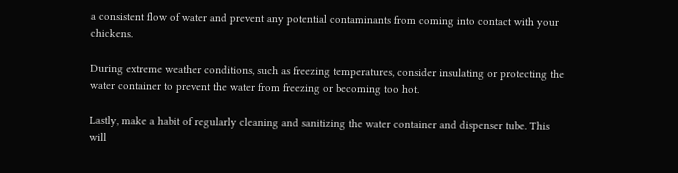a consistent flow of water and prevent any potential contaminants from coming into contact with your chickens.

During extreme weather conditions, such as freezing temperatures, consider insulating or protecting the water container to prevent the water from freezing or becoming too hot.

Lastly, make a habit of regularly cleaning and sanitizing the water container and dispenser tube. This will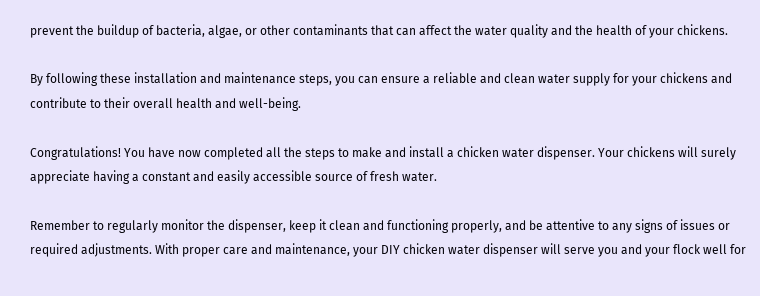prevent the buildup of bacteria, algae, or other contaminants that can affect the water quality and the health of your chickens.

By following these installation and maintenance steps, you can ensure a reliable and clean water supply for your chickens and contribute to their overall health and well-being.

Congratulations! You have now completed all the steps to make and install a chicken water dispenser. Your chickens will surely appreciate having a constant and easily accessible source of fresh water.

Remember to regularly monitor the dispenser, keep it clean and functioning properly, and be attentive to any signs of issues or required adjustments. With proper care and maintenance, your DIY chicken water dispenser will serve you and your flock well for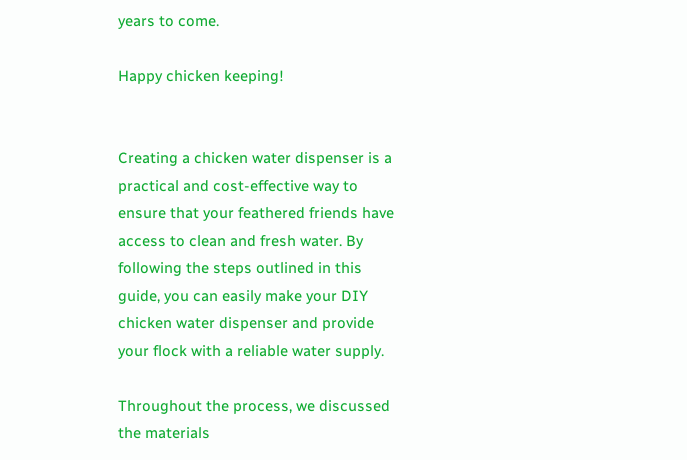years to come.

Happy chicken keeping!


Creating a chicken water dispenser is a practical and cost-effective way to ensure that your feathered friends have access to clean and fresh water. By following the steps outlined in this guide, you can easily make your DIY chicken water dispenser and provide your flock with a reliable water supply.

Throughout the process, we discussed the materials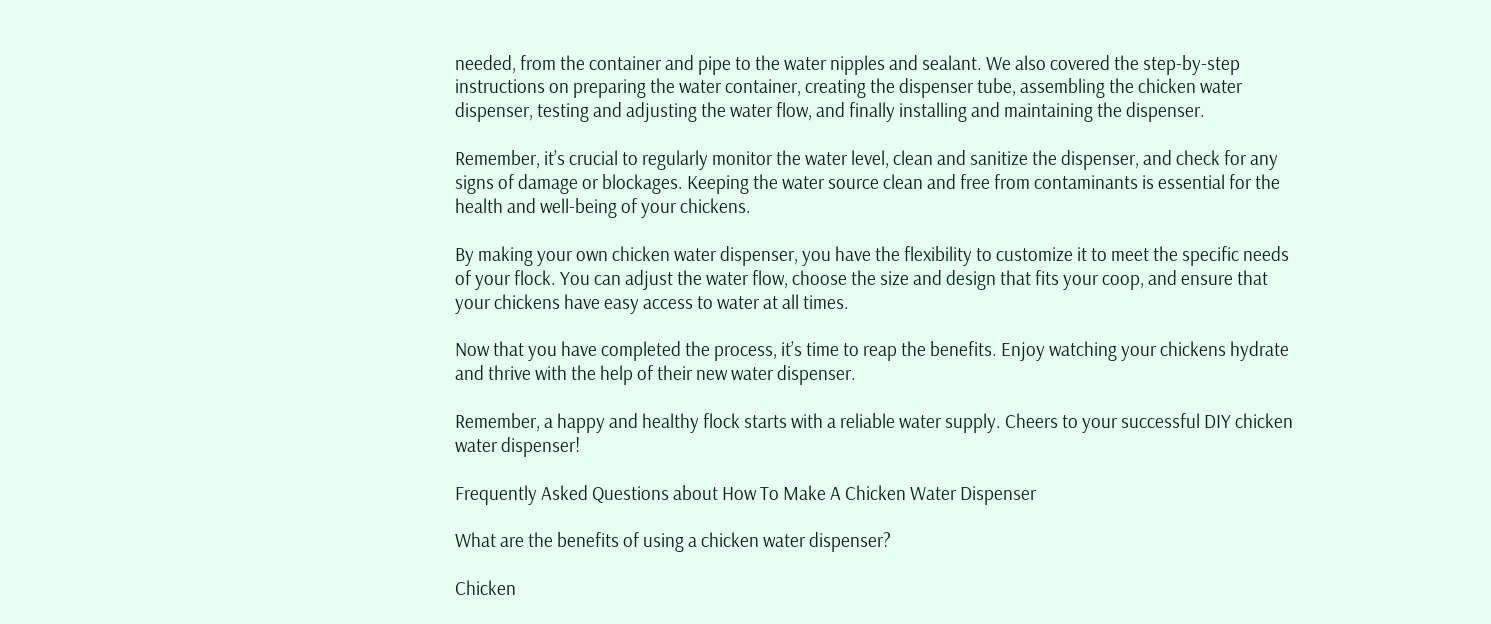needed, from the container and pipe to the water nipples and sealant. We also covered the step-by-step instructions on preparing the water container, creating the dispenser tube, assembling the chicken water dispenser, testing and adjusting the water flow, and finally installing and maintaining the dispenser.

Remember, it’s crucial to regularly monitor the water level, clean and sanitize the dispenser, and check for any signs of damage or blockages. Keeping the water source clean and free from contaminants is essential for the health and well-being of your chickens.

By making your own chicken water dispenser, you have the flexibility to customize it to meet the specific needs of your flock. You can adjust the water flow, choose the size and design that fits your coop, and ensure that your chickens have easy access to water at all times.

Now that you have completed the process, it’s time to reap the benefits. Enjoy watching your chickens hydrate and thrive with the help of their new water dispenser.

Remember, a happy and healthy flock starts with a reliable water supply. Cheers to your successful DIY chicken water dispenser!

Frequently Asked Questions about How To Make A Chicken Water Dispenser

What are the benefits of using a chicken water dispenser?

Chicken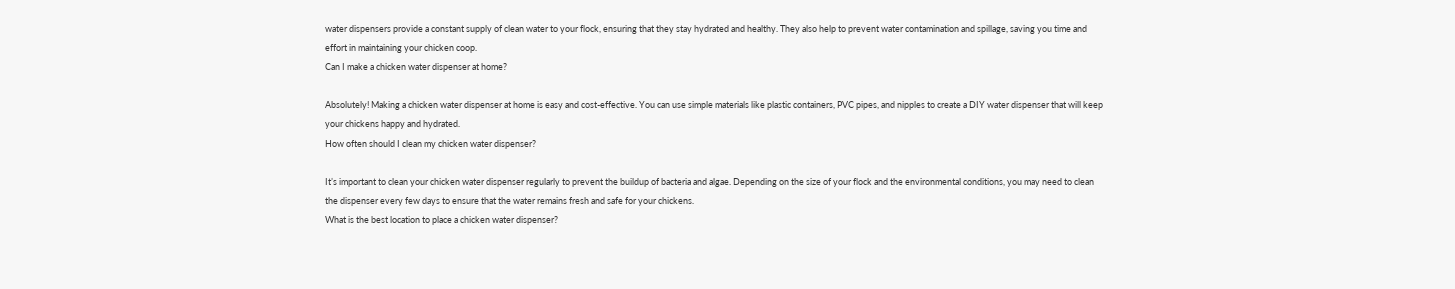water dispensers provide a constant supply of clean water to your flock, ensuring that they stay hydrated and healthy. They also help to prevent water contamination and spillage, saving you time and effort in maintaining your chicken coop.
Can I make a chicken water dispenser at home?

Absolutely! Making a chicken water dispenser at home is easy and cost-effective. You can use simple materials like plastic containers, PVC pipes, and nipples to create a DIY water dispenser that will keep your chickens happy and hydrated.
How often should I clean my chicken water dispenser?

It’s important to clean your chicken water dispenser regularly to prevent the buildup of bacteria and algae. Depending on the size of your flock and the environmental conditions, you may need to clean the dispenser every few days to ensure that the water remains fresh and safe for your chickens.
What is the best location to place a chicken water dispenser?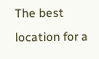The best location for a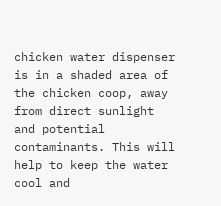chicken water dispenser is in a shaded area of the chicken coop, away from direct sunlight and potential contaminants. This will help to keep the water cool and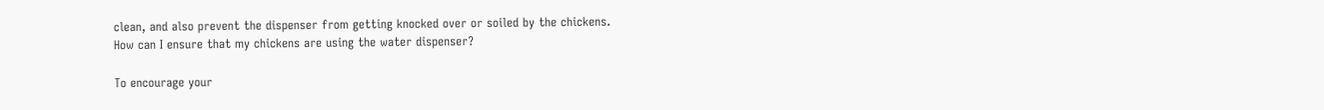clean, and also prevent the dispenser from getting knocked over or soiled by the chickens.
How can I ensure that my chickens are using the water dispenser?

To encourage your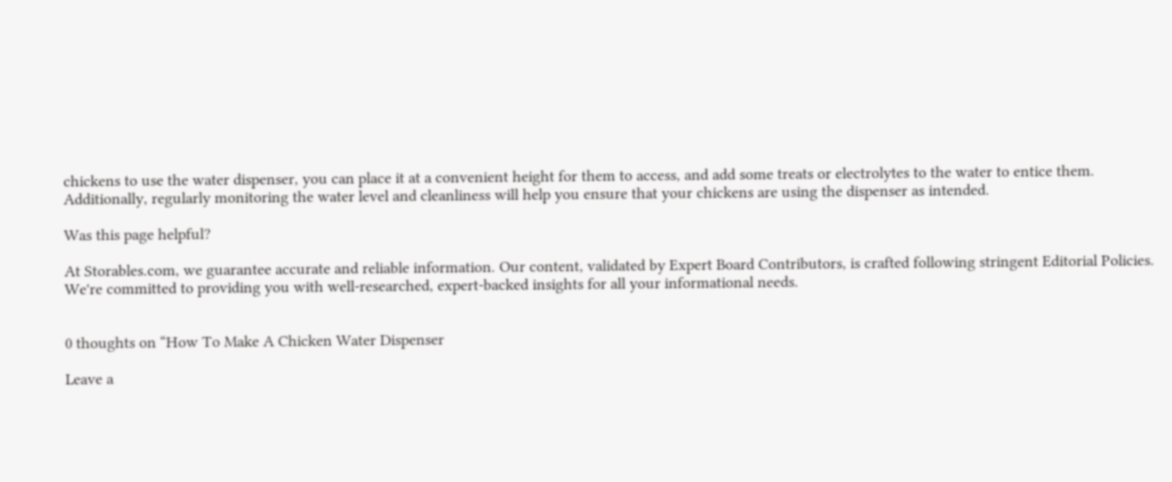chickens to use the water dispenser, you can place it at a convenient height for them to access, and add some treats or electrolytes to the water to entice them. Additionally, regularly monitoring the water level and cleanliness will help you ensure that your chickens are using the dispenser as intended.

Was this page helpful?

At Storables.com, we guarantee accurate and reliable information. Our content, validated by Expert Board Contributors, is crafted following stringent Editorial Policies. We're committed to providing you with well-researched, expert-backed insights for all your informational needs.


0 thoughts on “How To Make A Chicken Water Dispenser

Leave a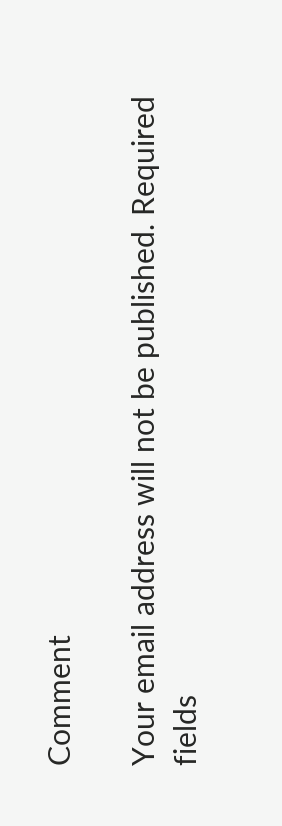Comment

Your email address will not be published. Required fields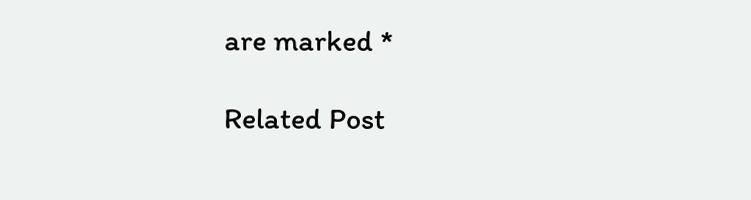are marked *

Related Post